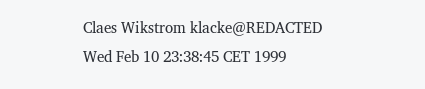Claes Wikstrom klacke@REDACTED
Wed Feb 10 23:38:45 CET 1999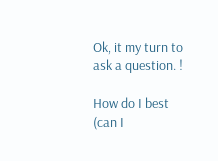Ok, it my turn to ask a question. !

How do I best (can I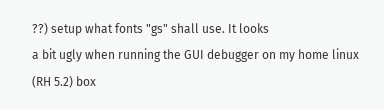??) setup what fonts "gs" shall use. It looks
a bit ugly when running the GUI debugger on my home linux (RH 5.2) box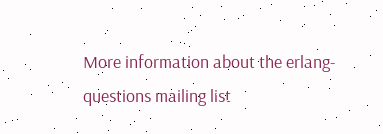More information about the erlang-questions mailing list